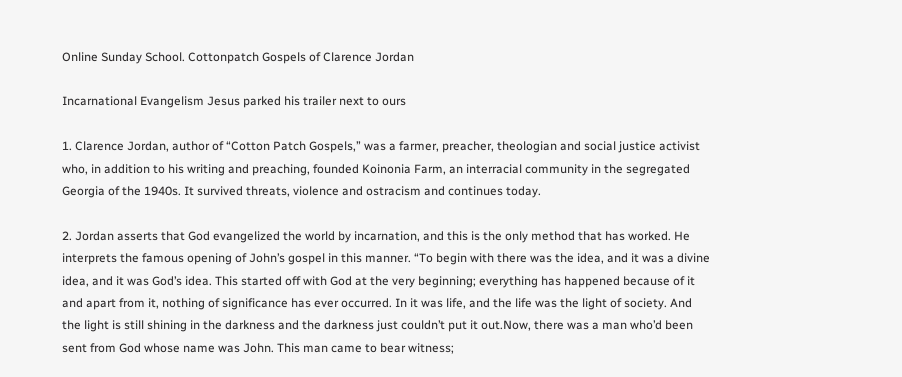Online Sunday School. Cottonpatch Gospels of Clarence Jordan

Incarnational Evangelism Jesus parked his trailer next to ours

1. Clarence Jordan, author of “Cotton Patch Gospels,” was a farmer, preacher, theologian and social justice activist who, in addition to his writing and preaching, founded Koinonia Farm, an interracial community in the segregated Georgia of the 1940s. It survived threats, violence and ostracism and continues today.

2. Jordan asserts that God evangelized the world by incarnation, and this is the only method that has worked. He interprets the famous opening of John’s gospel in this manner. “To begin with there was the idea, and it was a divine idea, and it was God’s idea. This started off with God at the very beginning; everything has happened because of it and apart from it, nothing of significance has ever occurred. In it was life, and the life was the light of society. And the light is still shining in the darkness and the darkness just couldn’t put it out.Now, there was a man who’d been sent from God whose name was John. This man came to bear witness;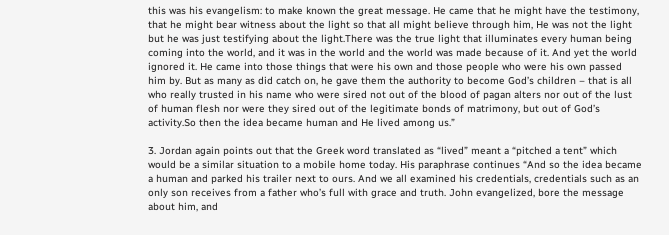this was his evangelism: to make known the great message. He came that he might have the testimony, that he might bear witness about the light so that all might believe through him, He was not the light but he was just testifying about the light.There was the true light that illuminates every human being coming into the world, and it was in the world and the world was made because of it. And yet the world ignored it. He came into those things that were his own and those people who were his own passed him by. But as many as did catch on, he gave them the authority to become God’s children – that is all who really trusted in his name who were sired not out of the blood of pagan alters nor out of the lust of human flesh nor were they sired out of the legitimate bonds of matrimony, but out of God’s activity.So then the idea became human and He lived among us.”

3. Jordan again points out that the Greek word translated as “lived” meant a “pitched a tent” which would be a similar situation to a mobile home today. His paraphrase continues “And so the idea became a human and parked his trailer next to ours. And we all examined his credentials, credentials such as an only son receives from a father who’s full with grace and truth. John evangelized, bore the message about him, and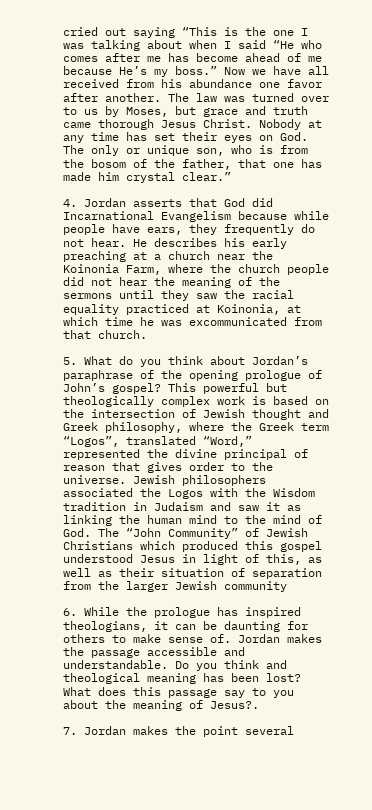cried out saying “This is the one I was talking about when I said “He who comes after me has become ahead of me because He’s my boss.” Now we have all received from his abundance one favor after another. The law was turned over to us by Moses, but grace and truth came thorough Jesus Christ. Nobody at any time has set their eyes on God. The only or unique son, who is from the bosom of the father, that one has made him crystal clear.”

4. Jordan asserts that God did Incarnational Evangelism because while people have ears, they frequently do not hear. He describes his early preaching at a church near the Koinonia Farm, where the church people did not hear the meaning of the sermons until they saw the racial equality practiced at Koinonia, at which time he was excommunicated from that church.

5. What do you think about Jordan’s paraphrase of the opening prologue of John’s gospel? This powerful but theologically complex work is based on the intersection of Jewish thought and Greek philosophy, where the Greek term “Logos”, translated “Word,” represented the divine principal of reason that gives order to the universe. Jewish philosophers associated the Logos with the Wisdom tradition in Judaism and saw it as linking the human mind to the mind of God. The “John Community” of Jewish Christians which produced this gospel understood Jesus in light of this, as well as their situation of separation from the larger Jewish community

6. While the prologue has inspired theologians, it can be daunting for others to make sense of. Jordan makes the passage accessible and understandable. Do you think and theological meaning has been lost? What does this passage say to you about the meaning of Jesus?.

7. Jordan makes the point several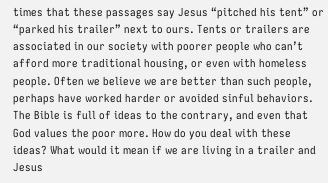times that these passages say Jesus “pitched his tent” or “parked his trailer” next to ours. Tents or trailers are associated in our society with poorer people who can’t afford more traditional housing, or even with homeless people. Often we believe we are better than such people, perhaps have worked harder or avoided sinful behaviors. The Bible is full of ideas to the contrary, and even that God values the poor more. How do you deal with these ideas? What would it mean if we are living in a trailer and Jesus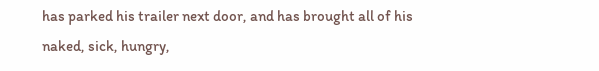has parked his trailer next door, and has brought all of his naked, sick, hungry,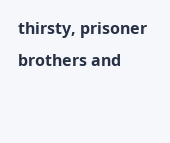thirsty, prisoner brothers and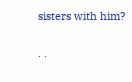sisters with him?

. .